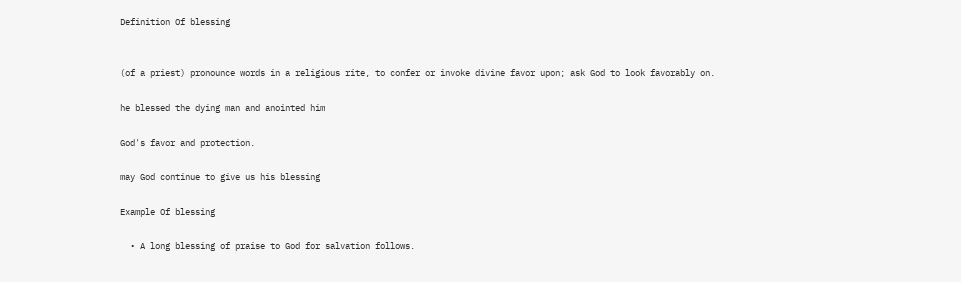Definition Of blessing


(of a priest) pronounce words in a religious rite, to confer or invoke divine favor upon; ask God to look favorably on.

he blessed the dying man and anointed him

God's favor and protection.

may God continue to give us his blessing

Example Of blessing

  • A long blessing of praise to God for salvation follows.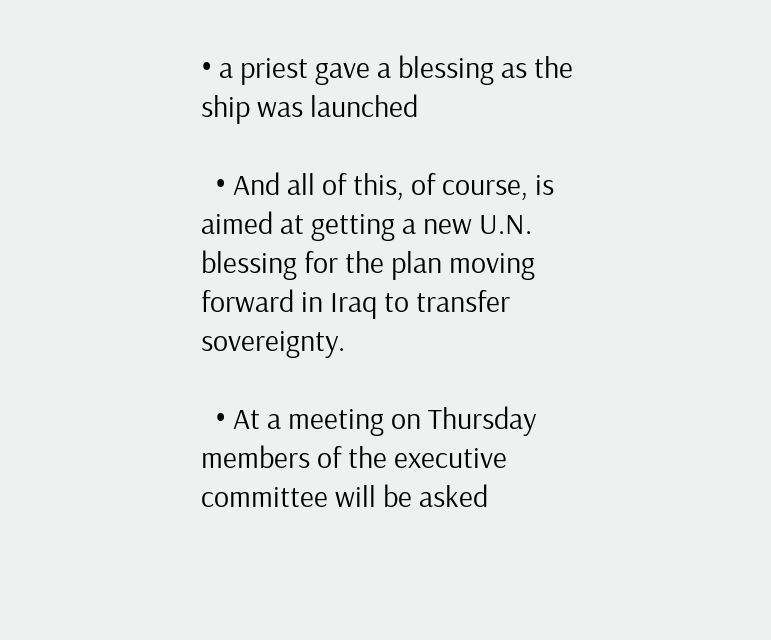• a priest gave a blessing as the ship was launched

  • And all of this, of course, is aimed at getting a new U.N. blessing for the plan moving forward in Iraq to transfer sovereignty.

  • At a meeting on Thursday members of the executive committee will be asked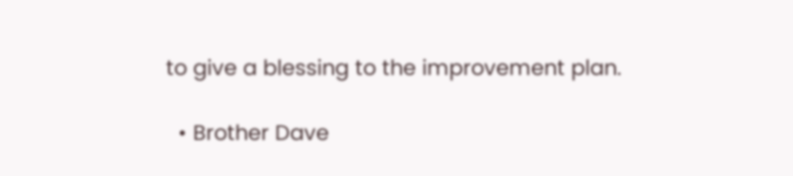to give a blessing to the improvement plan.

  • Brother Dave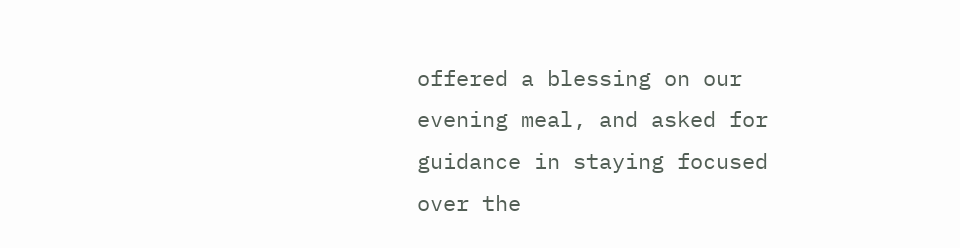offered a blessing on our evening meal, and asked for guidance in staying focused over the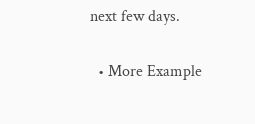next few days.

  • More Example